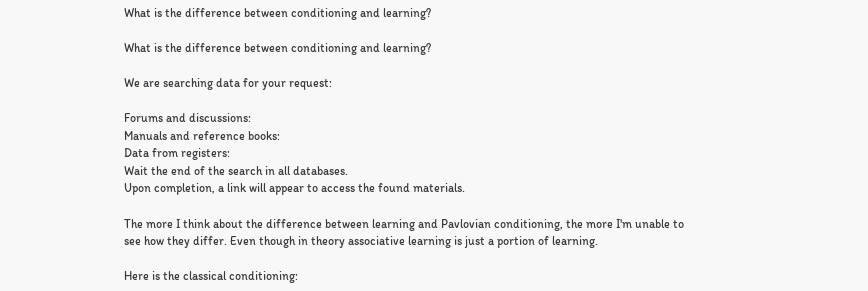What is the difference between conditioning and learning?

What is the difference between conditioning and learning?

We are searching data for your request:

Forums and discussions:
Manuals and reference books:
Data from registers:
Wait the end of the search in all databases.
Upon completion, a link will appear to access the found materials.

The more I think about the difference between learning and Pavlovian conditioning, the more I'm unable to see how they differ. Even though in theory associative learning is just a portion of learning.

Here is the classical conditioning: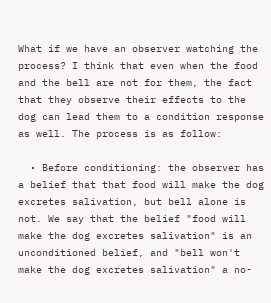What if we have an observer watching the process? I think that even when the food and the bell are not for them, the fact that they observe their effects to the dog can lead them to a condition response as well. The process is as follow:

  • Before conditioning: the observer has a belief that that food will make the dog excretes salivation, but bell alone is not. We say that the belief "food will make the dog excretes salivation" is an unconditioned belief, and "bell won't make the dog excretes salivation" a no-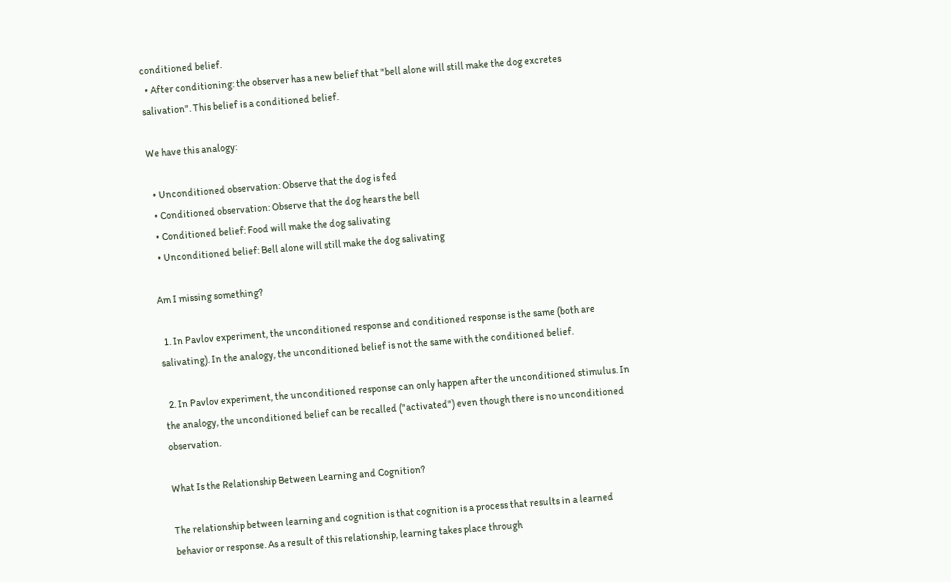conditioned belief.
  • After conditioning: the observer has a new belief that "bell alone will still make the dog excretes salivation". This belief is a conditioned belief.

We have this analogy:

  • Unconditioned observation: Observe that the dog is fed
  • Conditioned observation: Observe that the dog hears the bell
  • Conditioned belief: Food will make the dog salivating
  • Unconditioned belief: Bell alone will still make the dog salivating

Am I missing something?

  1. In Pavlov experiment, the unconditioned response and conditioned response is the same (both are salivating). In the analogy, the unconditioned belief is not the same with the conditioned belief.

  2. In Pavlov experiment, the unconditioned response can only happen after the unconditioned stimulus. In the analogy, the unconditioned belief can be recalled ("activated") even though there is no unconditioned observation.

What Is the Relationship Between Learning and Cognition?

The relationship between learning and cognition is that cognition is a process that results in a learned behavior or response. As a result of this relationship, learning takes place through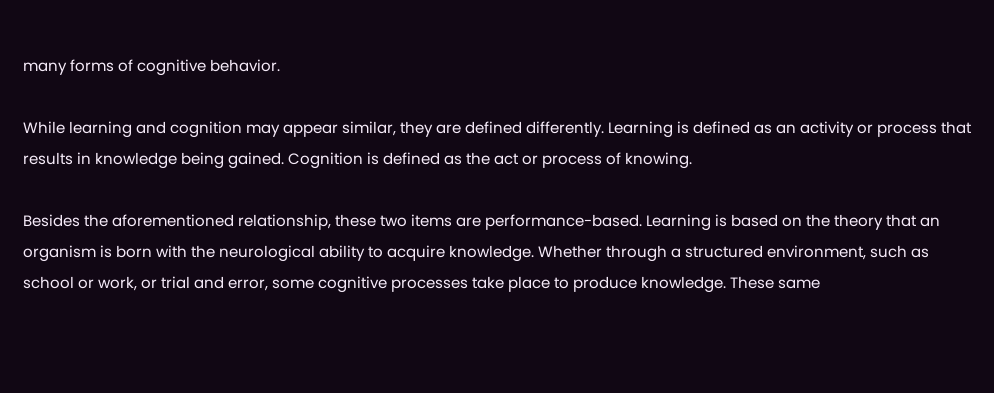many forms of cognitive behavior.

While learning and cognition may appear similar, they are defined differently. Learning is defined as an activity or process that results in knowledge being gained. Cognition is defined as the act or process of knowing.

Besides the aforementioned relationship, these two items are performance-based. Learning is based on the theory that an organism is born with the neurological ability to acquire knowledge. Whether through a structured environment, such as school or work, or trial and error, some cognitive processes take place to produce knowledge. These same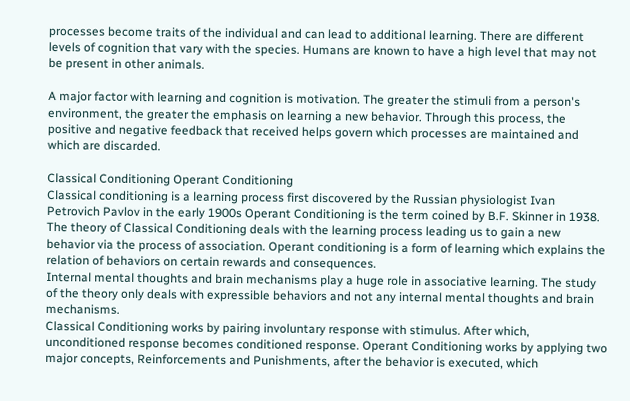processes become traits of the individual and can lead to additional learning. There are different levels of cognition that vary with the species. Humans are known to have a high level that may not be present in other animals.

A major factor with learning and cognition is motivation. The greater the stimuli from a person's environment, the greater the emphasis on learning a new behavior. Through this process, the positive and negative feedback that received helps govern which processes are maintained and which are discarded.

Classical Conditioning Operant Conditioning
Classical conditioning is a learning process first discovered by the Russian physiologist Ivan Petrovich Pavlov in the early 1900s Operant Conditioning is the term coined by B.F. Skinner in 1938.
The theory of Classical Conditioning deals with the learning process leading us to gain a new behavior via the process of association. Operant conditioning is a form of learning which explains the relation of behaviors on certain rewards and consequences.
Internal mental thoughts and brain mechanisms play a huge role in associative learning. The study of the theory only deals with expressible behaviors and not any internal mental thoughts and brain mechanisms.
Classical Conditioning works by pairing involuntary response with stimulus. After which, unconditioned response becomes conditioned response. Operant Conditioning works by applying two major concepts, Reinforcements and Punishments, after the behavior is executed, which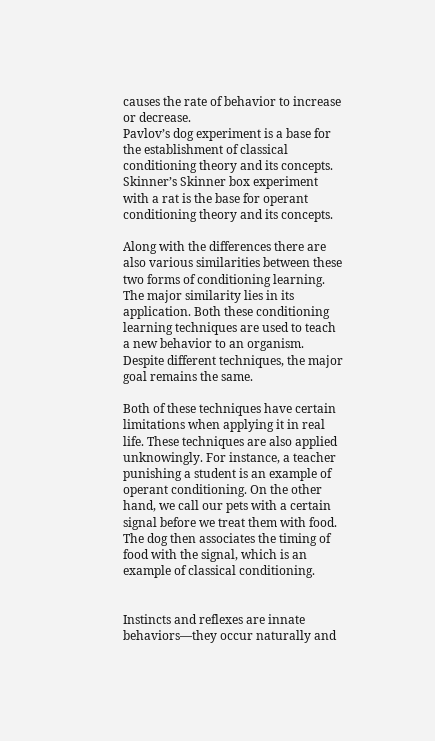causes the rate of behavior to increase or decrease.
Pavlov’s dog experiment is a base for the establishment of classical conditioning theory and its concepts. Skinner’s Skinner box experiment with a rat is the base for operant conditioning theory and its concepts.

Along with the differences there are also various similarities between these two forms of conditioning learning. The major similarity lies in its application. Both these conditioning learning techniques are used to teach a new behavior to an organism. Despite different techniques, the major goal remains the same.

Both of these techniques have certain limitations when applying it in real life. These techniques are also applied unknowingly. For instance, a teacher punishing a student is an example of operant conditioning. On the other hand, we call our pets with a certain signal before we treat them with food. The dog then associates the timing of food with the signal, which is an example of classical conditioning.


Instincts and reflexes are innate behaviors—they occur naturally and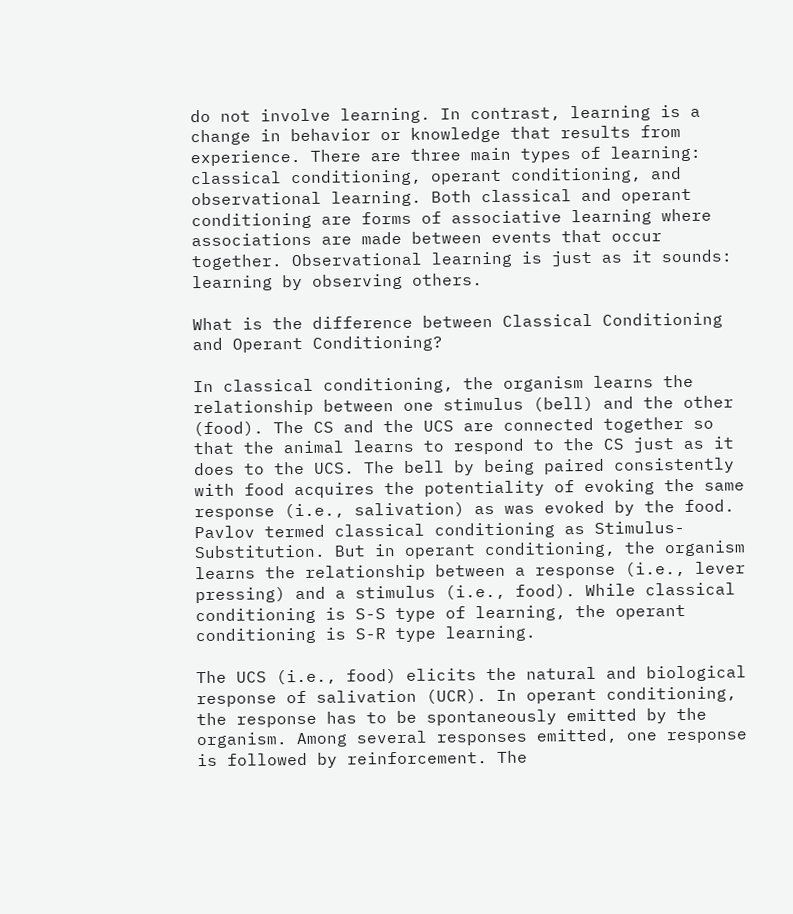do not involve learning. In contrast, learning is a change in behavior or knowledge that results from experience. There are three main types of learning: classical conditioning, operant conditioning, and observational learning. Both classical and operant conditioning are forms of associative learning where associations are made between events that occur together. Observational learning is just as it sounds: learning by observing others.

What is the difference between Classical Conditioning and Operant Conditioning?

In classical conditioning, the organism learns the relationship between one stimulus (bell) and the other (food). The CS and the UCS are connected together so that the animal learns to respond to the CS just as it does to the UCS. The bell by being paired consistently with food acquires the potentiality of evoking the same response (i.e., salivation) as was evoked by the food. Pavlov termed classical conditioning as Stimulus-Substitution. But in operant conditioning, the organism learns the relationship between a response (i.e., lever pressing) and a stimulus (i.e., food). While classical conditioning is S-S type of learning, the operant conditioning is S-R type learning.

The UCS (i.e., food) elicits the natural and biological response of salivation (UCR). In operant conditioning, the response has to be spontaneously emitted by the organism. Among several responses emitted, one response is followed by reinforcement. The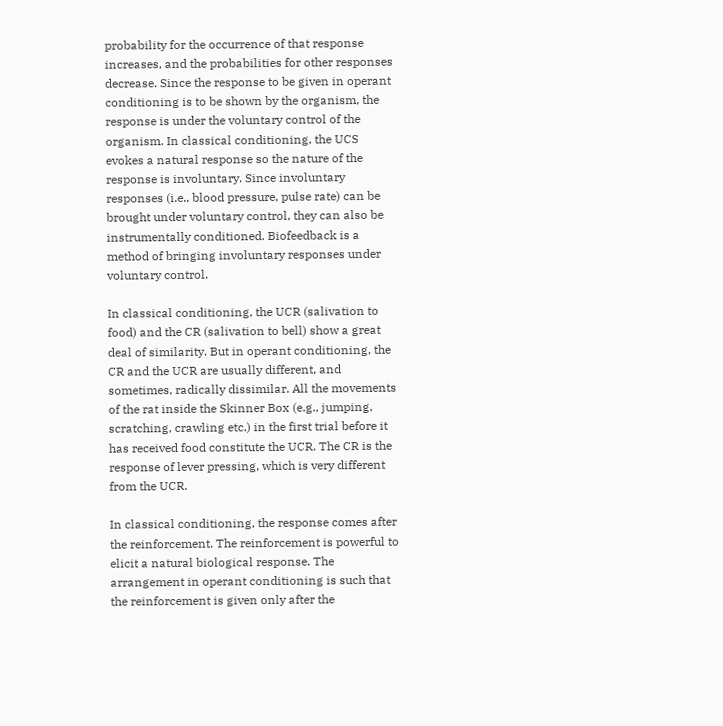probability for the occurrence of that response increases, and the probabilities for other responses decrease. Since the response to be given in operant conditioning is to be shown by the organism, the response is under the voluntary control of the organism. In classical conditioning, the UCS evokes a natural response so the nature of the response is involuntary. Since involuntary responses (i.e., blood pressure, pulse rate) can be brought under voluntary control, they can also be instrumentally conditioned. Biofeedback is a method of bringing involuntary responses under voluntary control.

In classical conditioning, the UCR (salivation to food) and the CR (salivation to bell) show a great deal of similarity. But in operant conditioning, the CR and the UCR are usually different, and sometimes, radically dissimilar. All the movements of the rat inside the Skinner Box (e.g., jumping, scratching, crawling etc.) in the first trial before it has received food constitute the UCR. The CR is the response of lever pressing, which is very different from the UCR.

In classical conditioning, the response comes after the reinforcement. The reinforcement is powerful to elicit a natural biological response. The arrangement in operant conditioning is such that the reinforcement is given only after the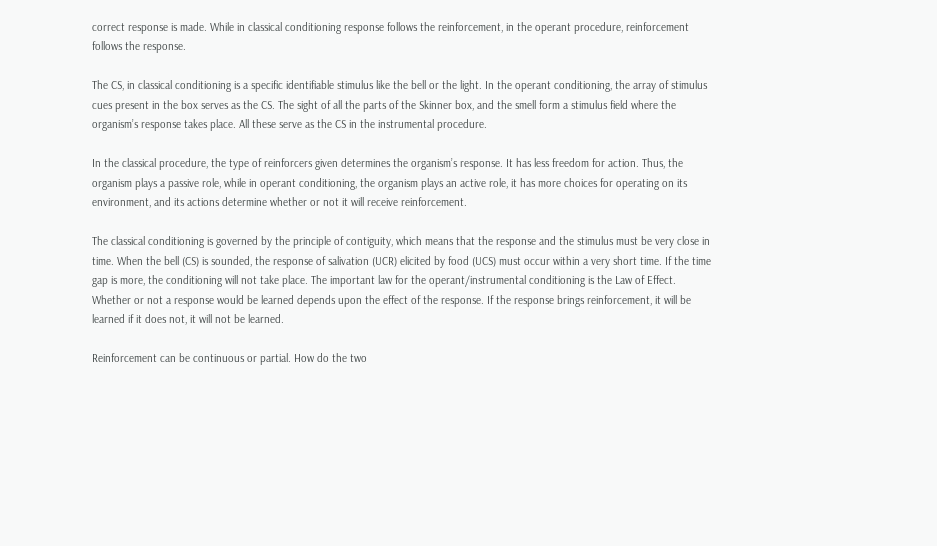correct response is made. While in classical conditioning response follows the reinforcement, in the operant procedure, reinforcement follows the response.

The CS, in classical conditioning is a specific identifiable stimulus like the bell or the light. In the operant conditioning, the array of stimulus cues present in the box serves as the CS. The sight of all the parts of the Skinner box, and the smell form a stimulus field where the organism’s response takes place. All these serve as the CS in the instrumental procedure.

In the classical procedure, the type of reinforcers given determines the organism’s response. It has less freedom for action. Thus, the organism plays a passive role, while in operant conditioning, the organism plays an active role, it has more choices for operating on its environment, and its actions determine whether or not it will receive reinforcement.

The classical conditioning is governed by the principle of contiguity, which means that the response and the stimulus must be very close in time. When the bell (CS) is sounded, the response of salivation (UCR) elicited by food (UCS) must occur within a very short time. If the time gap is more, the conditioning will not take place. The important law for the operant/instrumental conditioning is the Law of Effect. Whether or not a response would be learned depends upon the effect of the response. If the response brings reinforcement, it will be learned if it does not, it will not be learned.

Reinforcement can be continuous or partial. How do the two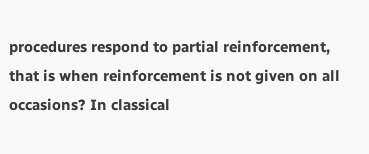procedures respond to partial reinforcement, that is when reinforcement is not given on all occasions? In classical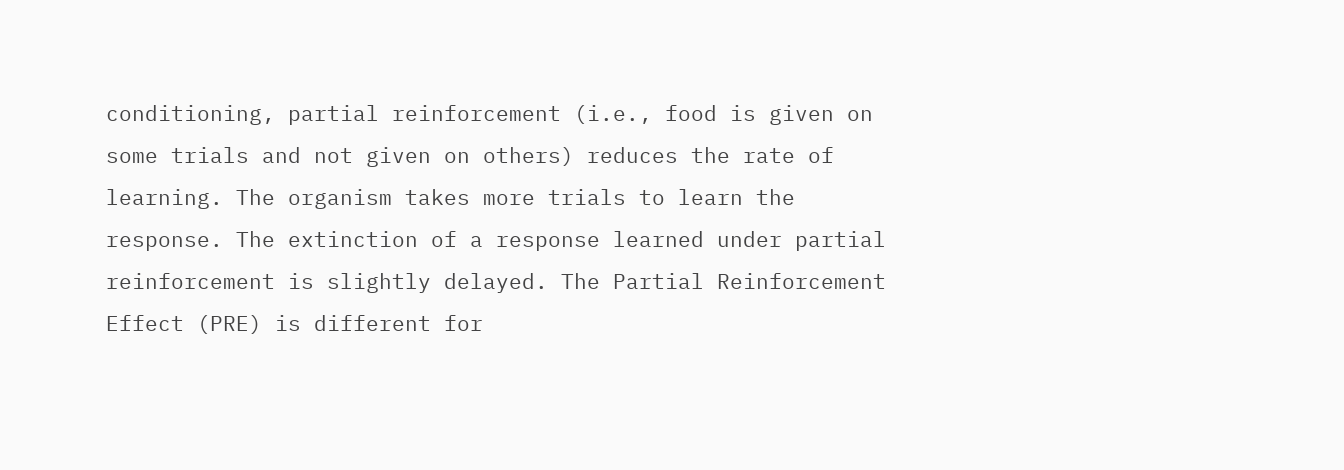conditioning, partial reinforcement (i.e., food is given on some trials and not given on others) reduces the rate of learning. The organism takes more trials to learn the response. The extinction of a response learned under partial reinforcement is slightly delayed. The Partial Reinforcement Effect (PRE) is different for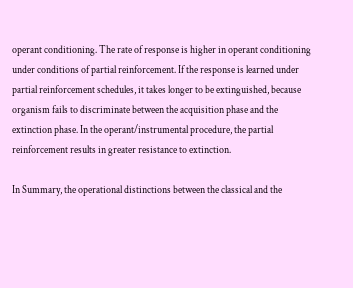operant conditioning. The rate of response is higher in operant conditioning under conditions of partial reinforcement. If the response is learned under partial reinforcement schedules, it takes longer to be extinguished, because organism fails to discriminate between the acquisition phase and the extinction phase. In the operant/instrumental procedure, the partial reinforcement results in greater resistance to extinction.

In Summary, the operational distinctions between the classical and the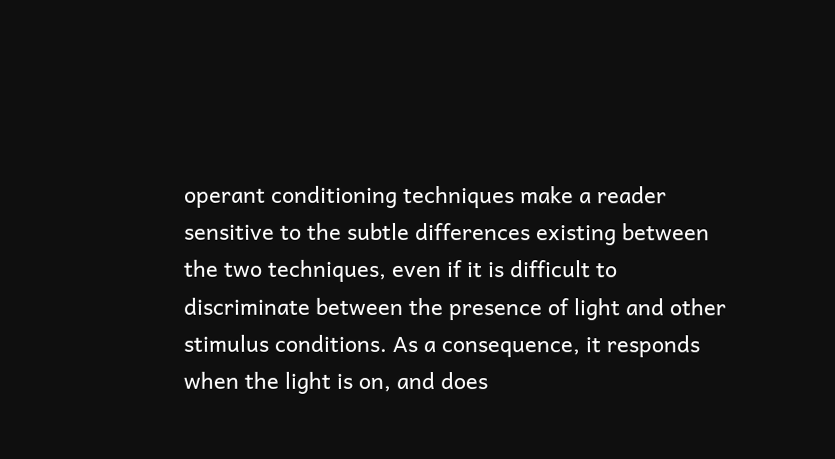operant conditioning techniques make a reader sensitive to the subtle differences existing between the two techniques, even if it is difficult to discriminate between the presence of light and other stimulus conditions. As a consequence, it responds when the light is on, and does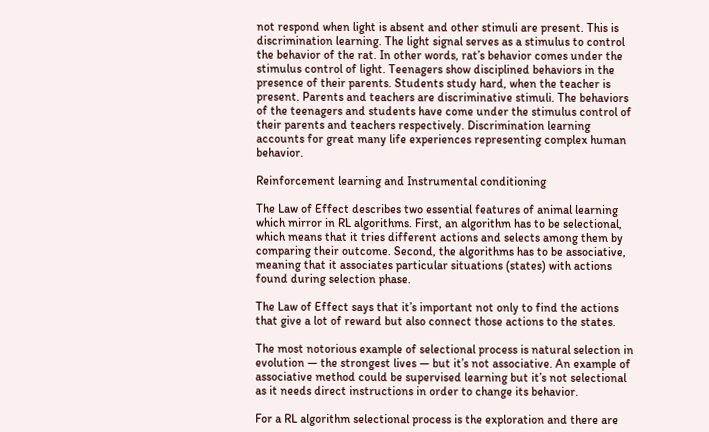not respond when light is absent and other stimuli are present. This is discrimination learning. The light signal serves as a stimulus to control the behavior of the rat. In other words, rat’s behavior comes under the stimulus control of light. Teenagers show disciplined behaviors in the presence of their parents. Students study hard, when the teacher is present. Parents and teachers are discriminative stimuli. The behaviors of the teenagers and students have come under the stimulus control of their parents and teachers respectively. Discrimination learning accounts for great many life experiences representing complex human behavior.

Reinforcement learning and Instrumental conditioning

The Law of Effect describes two essential features of animal learning which mirror in RL algorithms. First, an algorithm has to be selectional, which means that it tries different actions and selects among them by comparing their outcome. Second, the algorithms has to be associative, meaning that it associates particular situations (states) with actions found during selection phase.

The Law of Effect says that it’s important not only to find the actions that give a lot of reward but also connect those actions to the states.

The most notorious example of selectional process is natural selection in evolution — the strongest lives — but it’s not associative. An example of associative method could be supervised learning but it’s not selectional as it needs direct instructions in order to change its behavior.

For a RL algorithm selectional process is the exploration and there are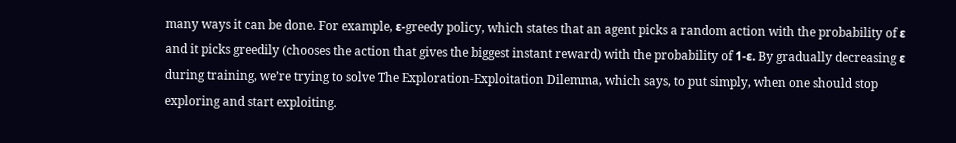many ways it can be done. For example, ε-greedy policy, which states that an agent picks a random action with the probability of ε and it picks greedily (chooses the action that gives the biggest instant reward) with the probability of 1-ε. By gradually decreasing ε during training, we’re trying to solve The Exploration-Exploitation Dilemma, which says, to put simply, when one should stop exploring and start exploiting.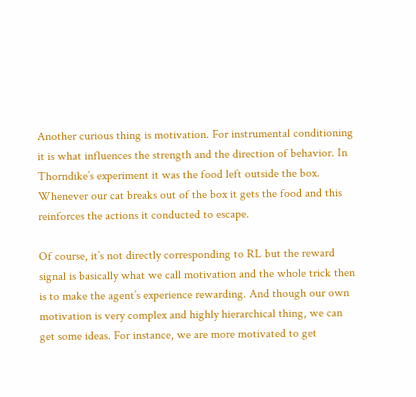Another curious thing is motivation. For instrumental conditioning it is what influences the strength and the direction of behavior. In Thorndike’s experiment it was the food left outside the box. Whenever our cat breaks out of the box it gets the food and this reinforces the actions it conducted to escape.

Of course, it’s not directly corresponding to RL but the reward signal is basically what we call motivation and the whole trick then is to make the agent’s experience rewarding. And though our own motivation is very complex and highly hierarchical thing, we can get some ideas. For instance, we are more motivated to get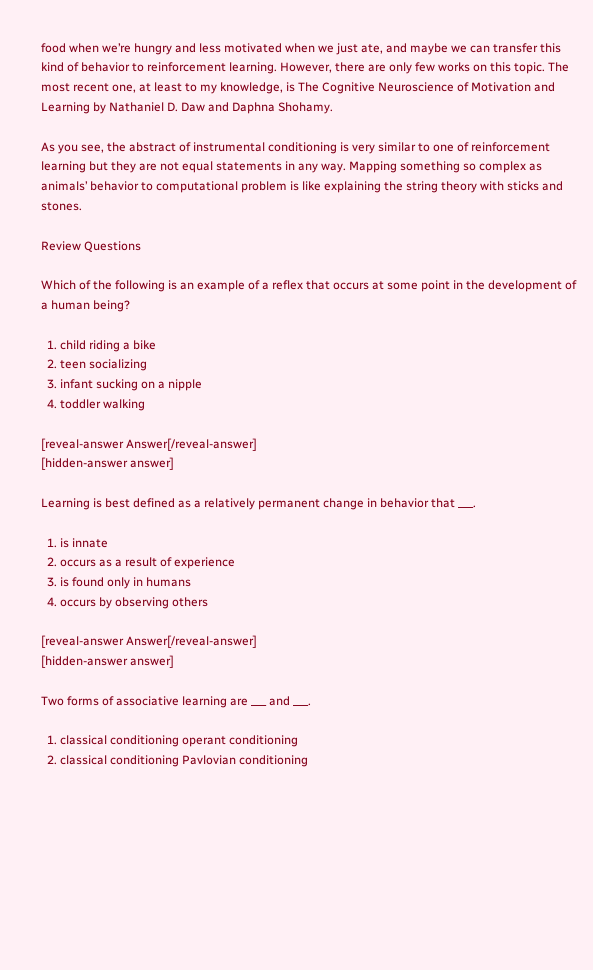food when we’re hungry and less motivated when we just ate, and maybe we can transfer this kind of behavior to reinforcement learning. However, there are only few works on this topic. The most recent one, at least to my knowledge, is The Cognitive Neuroscience of Motivation and Learning by Nathaniel D. Daw and Daphna Shohamy.

As you see, the abstract of instrumental conditioning is very similar to one of reinforcement learning but they are not equal statements in any way. Mapping something so complex as animals’ behavior to computational problem is like explaining the string theory with sticks and stones.

Review Questions

Which of the following is an example of a reflex that occurs at some point in the development of a human being?

  1. child riding a bike
  2. teen socializing
  3. infant sucking on a nipple
  4. toddler walking

[reveal-answer Answer[/reveal-answer]
[hidden-answer answer]

Learning is best defined as a relatively permanent change in behavior that ___.

  1. is innate
  2. occurs as a result of experience
  3. is found only in humans
  4. occurs by observing others

[reveal-answer Answer[/reveal-answer]
[hidden-answer answer]

Two forms of associative learning are ___ and ___.

  1. classical conditioning operant conditioning
  2. classical conditioning Pavlovian conditioning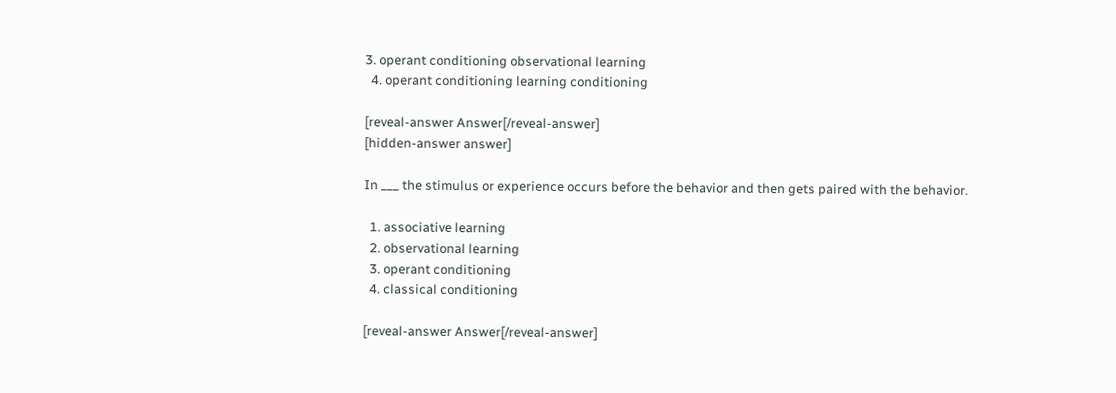3. operant conditioning observational learning
  4. operant conditioning learning conditioning

[reveal-answer Answer[/reveal-answer]
[hidden-answer answer]

In ___ the stimulus or experience occurs before the behavior and then gets paired with the behavior.

  1. associative learning
  2. observational learning
  3. operant conditioning
  4. classical conditioning

[reveal-answer Answer[/reveal-answer]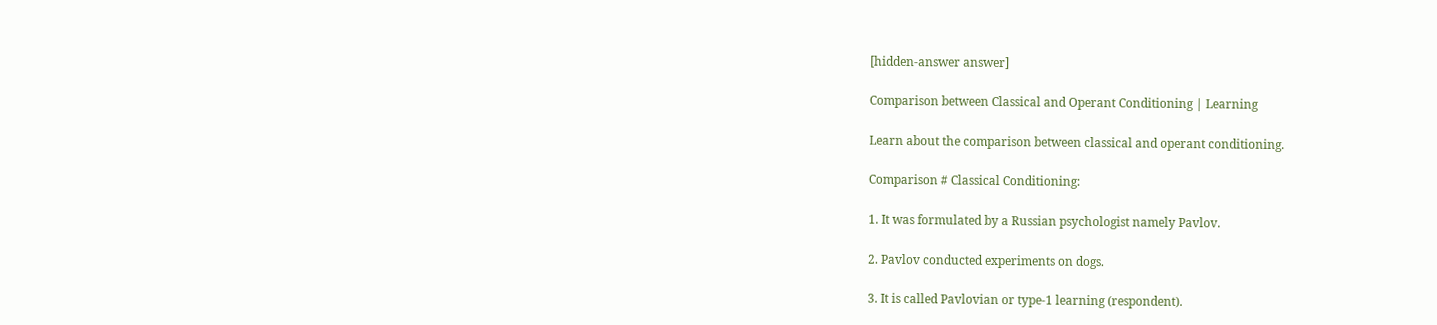[hidden-answer answer]

Comparison between Classical and Operant Conditioning | Learning

Learn about the comparison between classical and operant conditioning.

Comparison # Classical Conditioning:

1. It was formulated by a Russian psychologist namely Pavlov.

2. Pavlov conducted experiments on dogs.

3. It is called Pavlovian or type-1 learning (respondent).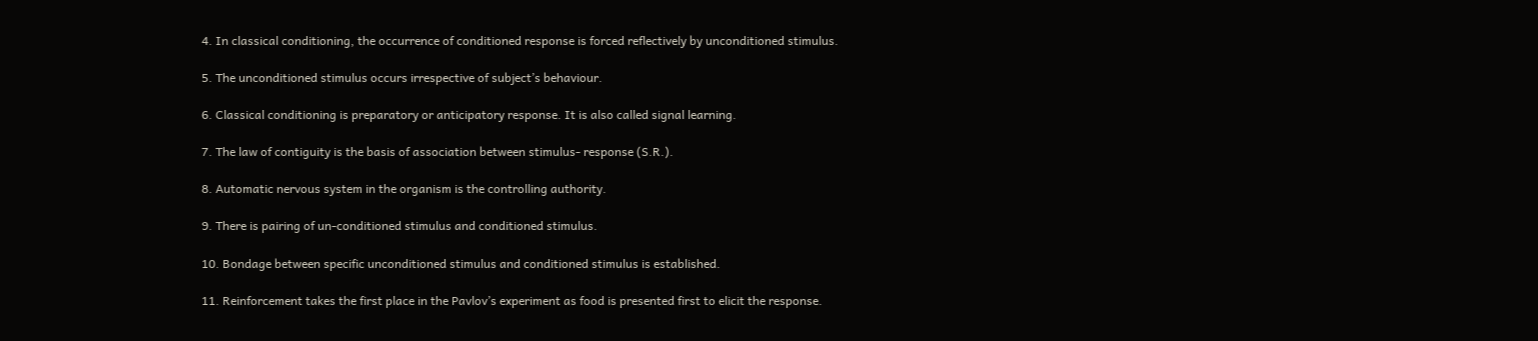4. In classical conditioning, the occurrence of conditioned response is forced reflectively by unconditioned stimulus.

5. The unconditioned stimulus occurs irrespective of subject’s behaviour.

6. Classical conditioning is preparatory or anticipatory response. It is also called signal learning.

7. The law of contiguity is the basis of association between stimulus- response (S.R.).

8. Automatic nervous system in the organism is the controlling authority.

9. There is pairing of un-conditioned stimulus and conditioned stimulus.

10. Bondage between specific unconditioned stimulus and conditioned stimulus is established.

11. Reinforcement takes the first place in the Pavlov’s experiment as food is presented first to elicit the response.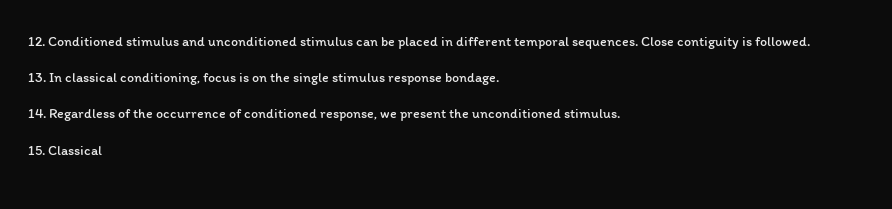12. Conditioned stimulus and unconditioned stimulus can be placed in different temporal sequences. Close contiguity is followed.

13. In classical conditioning, focus is on the single stimulus response bondage.

14. Regardless of the occurrence of conditioned response, we present the unconditioned stimulus.

15. Classical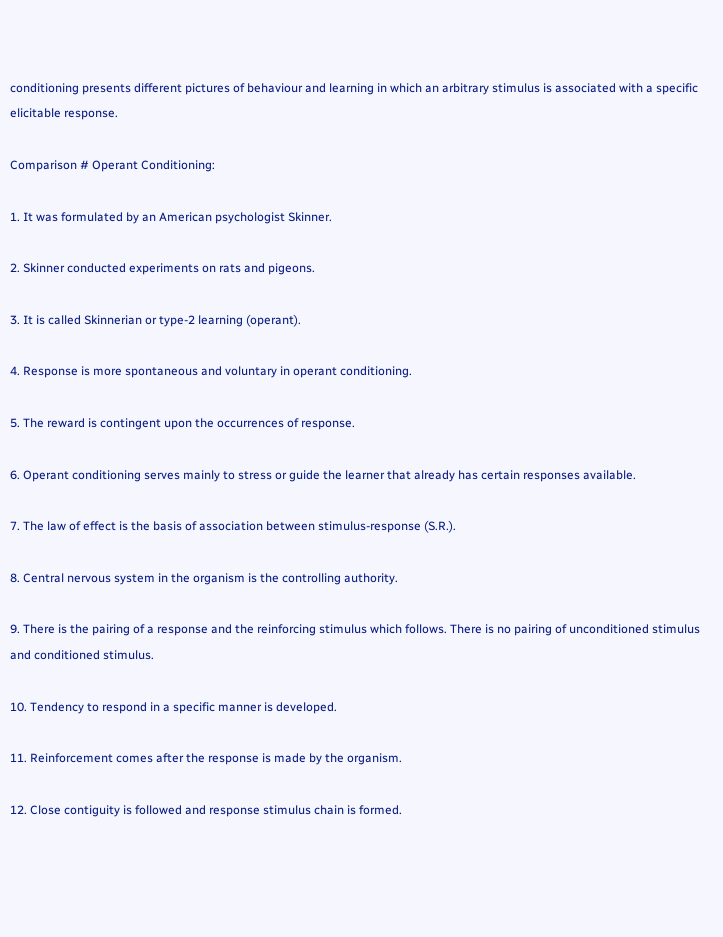conditioning presents different pictures of behaviour and learning in which an arbitrary stimulus is associated with a specific elicitable response.

Comparison # Operant Conditioning:

1. It was formulated by an American psychologist Skinner.

2. Skinner conducted experiments on rats and pigeons.

3. It is called Skinnerian or type-2 learning (operant).

4. Response is more spontaneous and voluntary in operant conditioning.

5. The reward is contingent upon the occurrences of response.

6. Operant conditioning serves mainly to stress or guide the learner that already has certain responses available.

7. The law of effect is the basis of association between stimulus-response (S.R.).

8. Central nervous system in the organism is the controlling authority.

9. There is the pairing of a response and the reinforcing stimulus which follows. There is no pairing of unconditioned stimulus and conditioned stimulus.

10. Tendency to respond in a specific manner is developed.

11. Reinforcement comes after the response is made by the organism.

12. Close contiguity is followed and response stimulus chain is formed.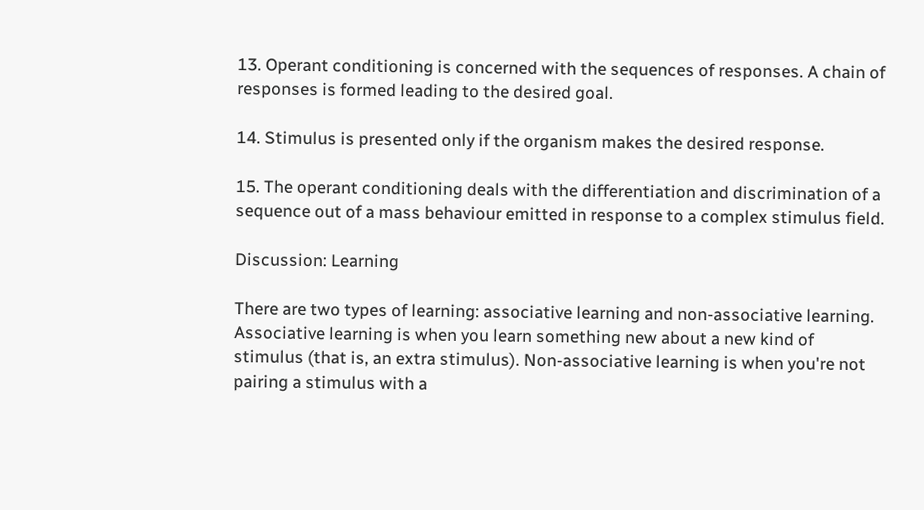13. Operant conditioning is concerned with the sequences of responses. A chain of responses is formed leading to the desired goal.

14. Stimulus is presented only if the organism makes the desired response.

15. The operant conditioning deals with the differentiation and discrimination of a sequence out of a mass behaviour emitted in response to a complex stimulus field.

Discussion: Learning

There are two types of learning: associative learning and non-associative learning. Associative learning is when you learn something new about a new kind of stimulus (that is, an extra stimulus). Non-associative learning is when you're not pairing a stimulus with a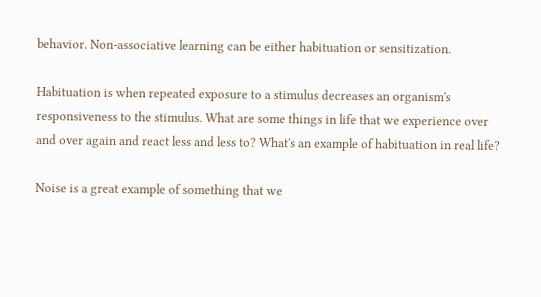behavior. Non-associative learning can be either habituation or sensitization.

Habituation is when repeated exposure to a stimulus decreases an organism's responsiveness to the stimulus. What are some things in life that we experience over and over again and react less and less to? What's an example of habituation in real life?

Noise is a great example of something that we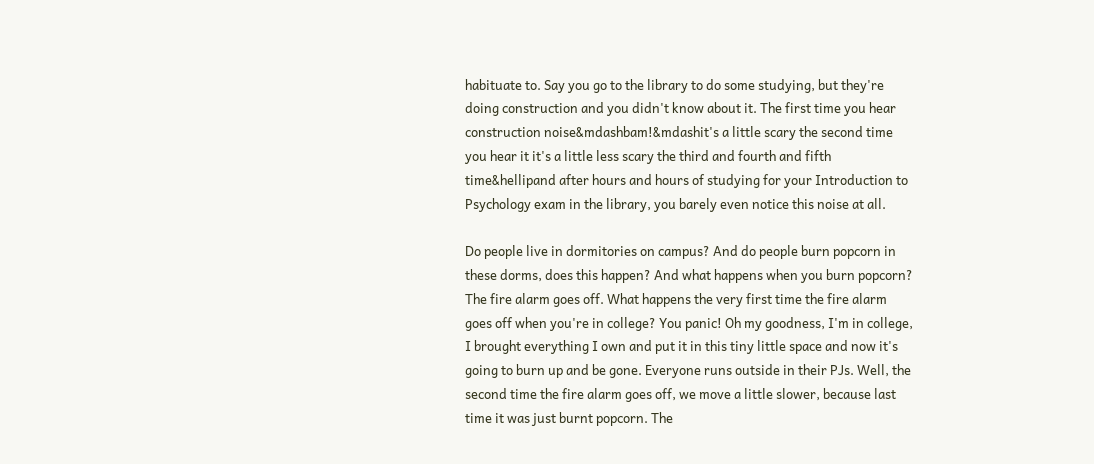habituate to. Say you go to the library to do some studying, but they're doing construction and you didn't know about it. The first time you hear construction noise&mdashbam!&mdashit's a little scary the second time you hear it it's a little less scary the third and fourth and fifth time&hellipand after hours and hours of studying for your Introduction to Psychology exam in the library, you barely even notice this noise at all.

Do people live in dormitories on campus? And do people burn popcorn in these dorms, does this happen? And what happens when you burn popcorn? The fire alarm goes off. What happens the very first time the fire alarm goes off when you're in college? You panic! Oh my goodness, I'm in college, I brought everything I own and put it in this tiny little space and now it's going to burn up and be gone. Everyone runs outside in their PJs. Well, the second time the fire alarm goes off, we move a little slower, because last time it was just burnt popcorn. The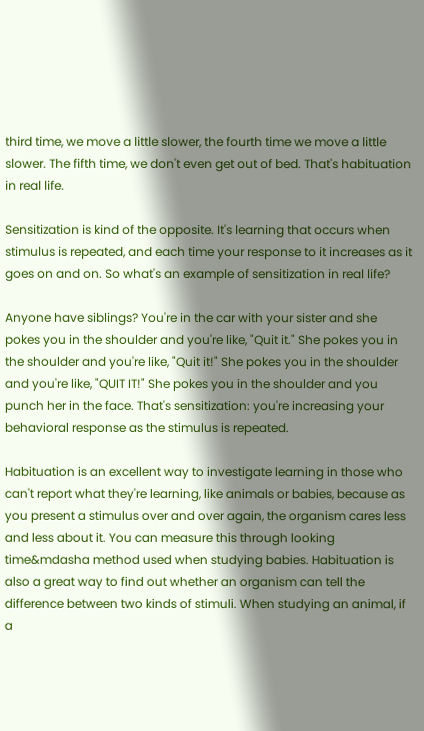third time, we move a little slower, the fourth time we move a little slower. The fifth time, we don't even get out of bed. That's habituation in real life.

Sensitization is kind of the opposite. It's learning that occurs when stimulus is repeated, and each time your response to it increases as it goes on and on. So what's an example of sensitization in real life?

Anyone have siblings? You're in the car with your sister and she pokes you in the shoulder and you're like, "Quit it." She pokes you in the shoulder and you're like, "Quit it!" She pokes you in the shoulder and you're like, "QUIT IT!" She pokes you in the shoulder and you punch her in the face. That's sensitization: you're increasing your behavioral response as the stimulus is repeated.

Habituation is an excellent way to investigate learning in those who can't report what they're learning, like animals or babies, because as you present a stimulus over and over again, the organism cares less and less about it. You can measure this through looking time&mdasha method used when studying babies. Habituation is also a great way to find out whether an organism can tell the difference between two kinds of stimuli. When studying an animal, if a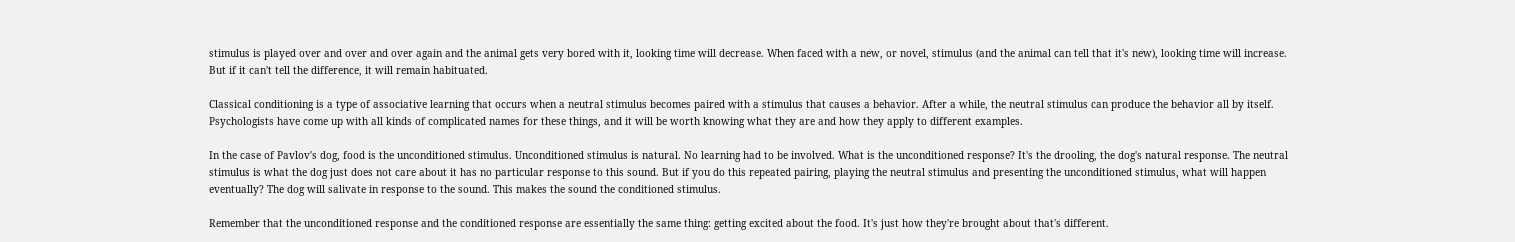stimulus is played over and over and over again and the animal gets very bored with it, looking time will decrease. When faced with a new, or novel, stimulus (and the animal can tell that it's new), looking time will increase. But if it can't tell the difference, it will remain habituated.

Classical conditioning is a type of associative learning that occurs when a neutral stimulus becomes paired with a stimulus that causes a behavior. After a while, the neutral stimulus can produce the behavior all by itself. Psychologists have come up with all kinds of complicated names for these things, and it will be worth knowing what they are and how they apply to different examples.

In the case of Pavlov's dog, food is the unconditioned stimulus. Unconditioned stimulus is natural. No learning had to be involved. What is the unconditioned response? It's the drooling, the dog's natural response. The neutral stimulus is what the dog just does not care about it has no particular response to this sound. But if you do this repeated pairing, playing the neutral stimulus and presenting the unconditioned stimulus, what will happen eventually? The dog will salivate in response to the sound. This makes the sound the conditioned stimulus.

Remember that the unconditioned response and the conditioned response are essentially the same thing: getting excited about the food. It's just how they're brought about that's different.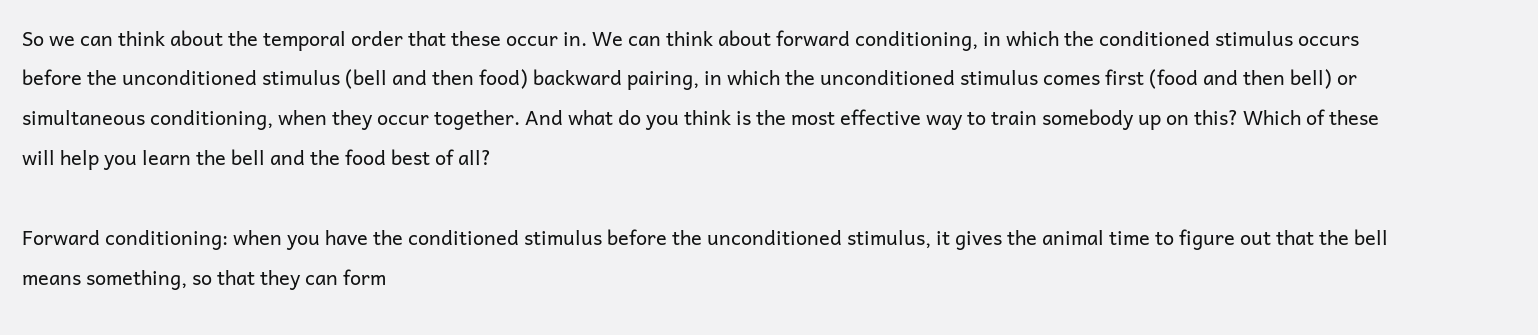So we can think about the temporal order that these occur in. We can think about forward conditioning, in which the conditioned stimulus occurs before the unconditioned stimulus (bell and then food) backward pairing, in which the unconditioned stimulus comes first (food and then bell) or simultaneous conditioning, when they occur together. And what do you think is the most effective way to train somebody up on this? Which of these will help you learn the bell and the food best of all?

Forward conditioning: when you have the conditioned stimulus before the unconditioned stimulus, it gives the animal time to figure out that the bell means something, so that they can form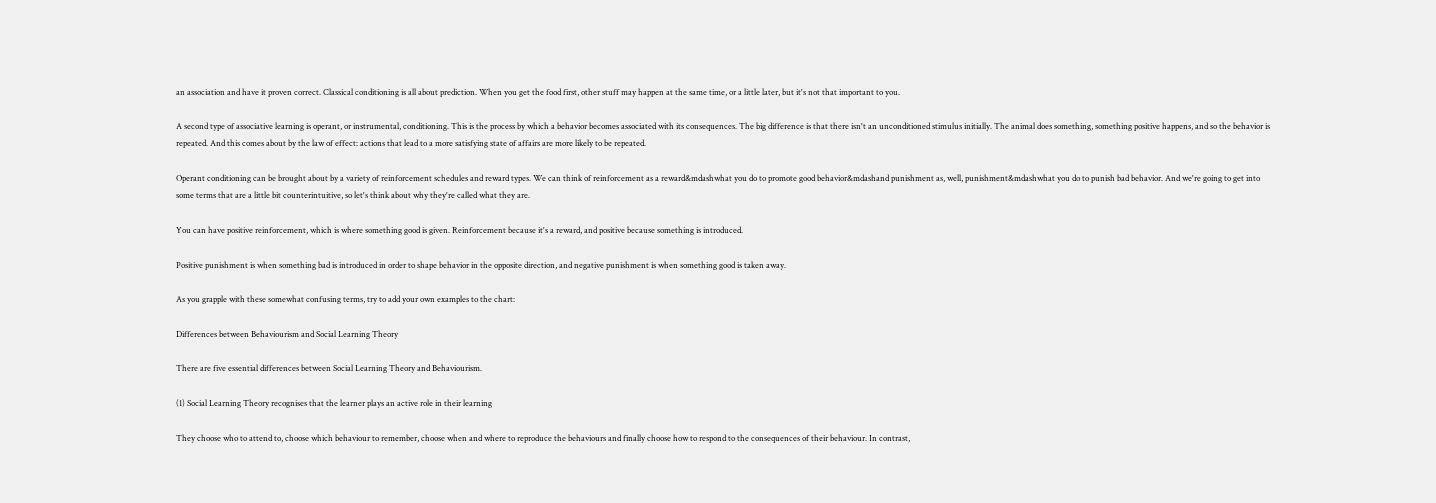an association and have it proven correct. Classical conditioning is all about prediction. When you get the food first, other stuff may happen at the same time, or a little later, but it's not that important to you.

A second type of associative learning is operant, or instrumental, conditioning. This is the process by which a behavior becomes associated with its consequences. The big difference is that there isn't an unconditioned stimulus initially. The animal does something, something positive happens, and so the behavior is repeated. And this comes about by the law of effect: actions that lead to a more satisfying state of affairs are more likely to be repeated.

Operant conditioning can be brought about by a variety of reinforcement schedules and reward types. We can think of reinforcement as a reward&mdashwhat you do to promote good behavior&mdashand punishment as, well, punishment&mdashwhat you do to punish bad behavior. And we're going to get into some terms that are a little bit counterintuitive, so let's think about why they're called what they are.

You can have positive reinforcement, which is where something good is given. Reinforcement because it's a reward, and positive because something is introduced.

Positive punishment is when something bad is introduced in order to shape behavior in the opposite direction, and negative punishment is when something good is taken away.

As you grapple with these somewhat confusing terms, try to add your own examples to the chart:

Differences between Behaviourism and Social Learning Theory

There are five essential differences between Social Learning Theory and Behaviourism.

(1) Social Learning Theory recognises that the learner plays an active role in their learning

They choose who to attend to, choose which behaviour to remember, choose when and where to reproduce the behaviours and finally choose how to respond to the consequences of their behaviour. In contrast,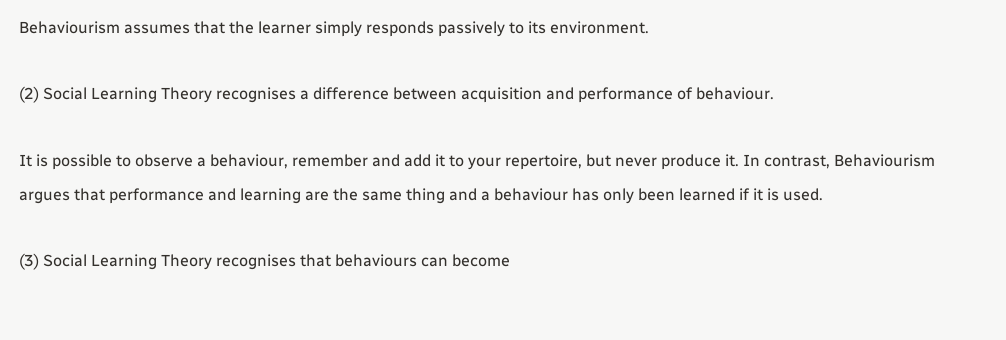Behaviourism assumes that the learner simply responds passively to its environment.

(2) Social Learning Theory recognises a difference between acquisition and performance of behaviour.

It is possible to observe a behaviour, remember and add it to your repertoire, but never produce it. In contrast, Behaviourism argues that performance and learning are the same thing and a behaviour has only been learned if it is used.

(3) Social Learning Theory recognises that behaviours can become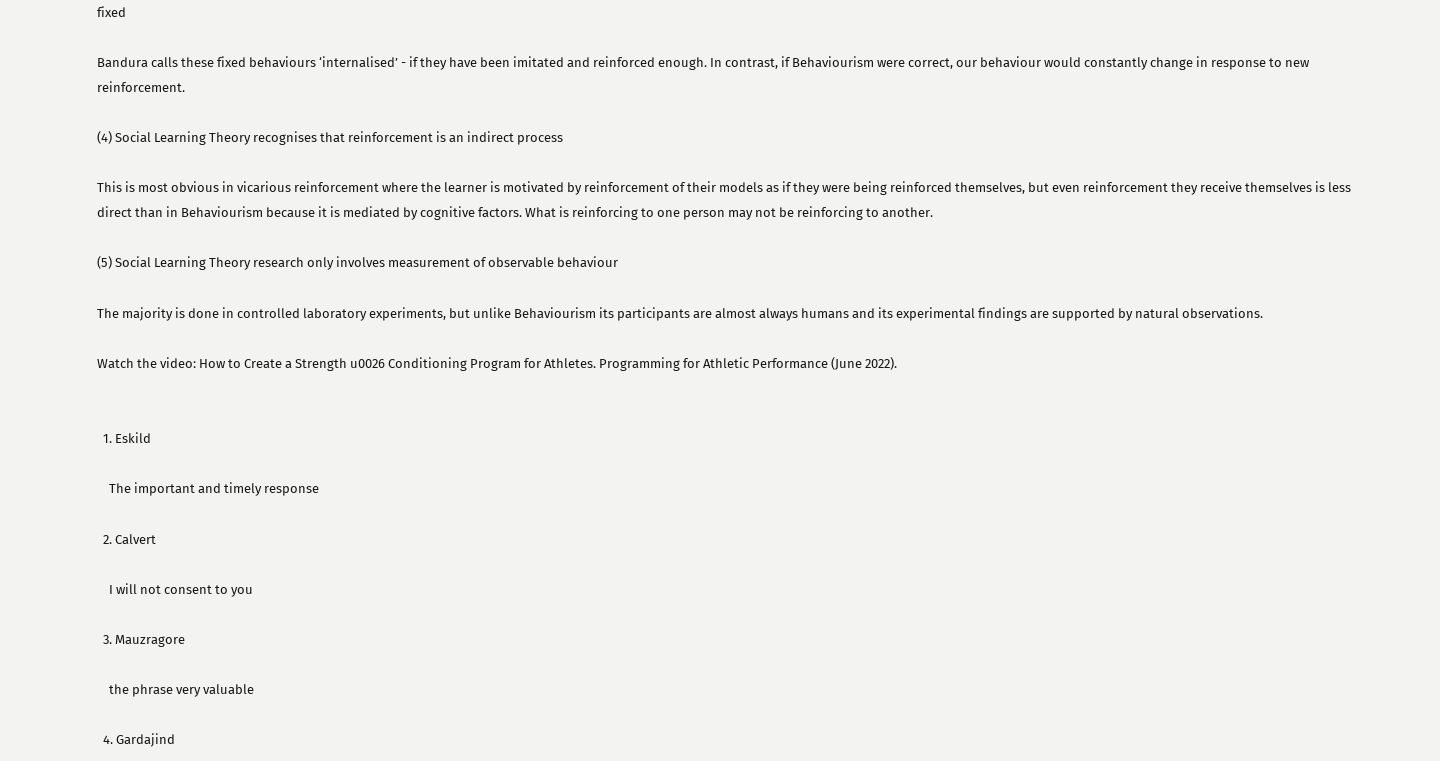fixed

Bandura calls these fixed behaviours ‘internalised’ - if they have been imitated and reinforced enough. In contrast, if Behaviourism were correct, our behaviour would constantly change in response to new reinforcement.

(4) Social Learning Theory recognises that reinforcement is an indirect process

This is most obvious in vicarious reinforcement where the learner is motivated by reinforcement of their models as if they were being reinforced themselves, but even reinforcement they receive themselves is less direct than in Behaviourism because it is mediated by cognitive factors. What is reinforcing to one person may not be reinforcing to another.

(5) Social Learning Theory research only involves measurement of observable behaviour

The majority is done in controlled laboratory experiments, but unlike Behaviourism its participants are almost always humans and its experimental findings are supported by natural observations.

Watch the video: How to Create a Strength u0026 Conditioning Program for Athletes. Programming for Athletic Performance (June 2022).


  1. Eskild

    The important and timely response

  2. Calvert

    I will not consent to you

  3. Mauzragore

    the phrase very valuable

  4. Gardajind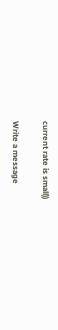current rate is small))

Write a message